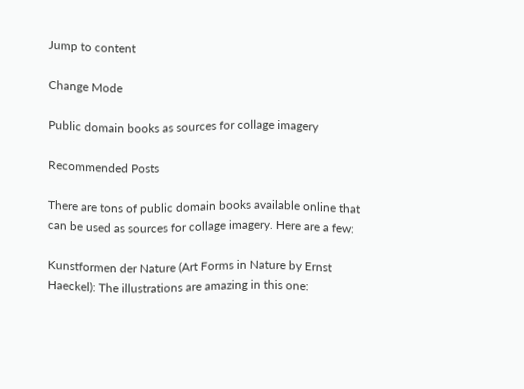Jump to content

Change Mode

Public domain books as sources for collage imagery

Recommended Posts

There are tons of public domain books available online that can be used as sources for collage imagery. Here are a few:

Kunstformen der Nature (Art Forms in Nature by Ernst Haeckel): The illustrations are amazing in this one: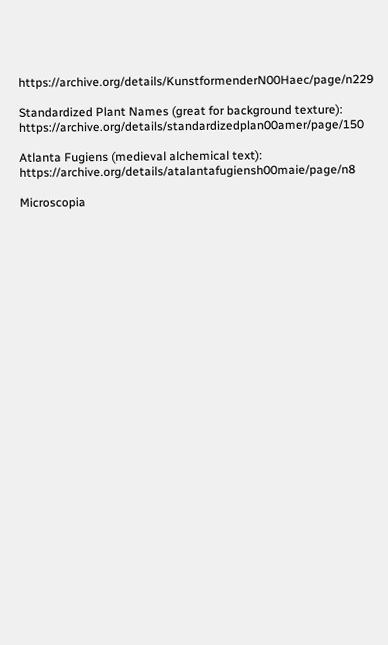https://archive.org/details/KunstformenderN00Haec/page/n229

Standardized Plant Names (great for background texture): https://archive.org/details/standardizedplan00amer/page/150

Atlanta Fugiens (medieval alchemical text): https://archive.org/details/atalantafugiensh00maie/page/n8

Microscopia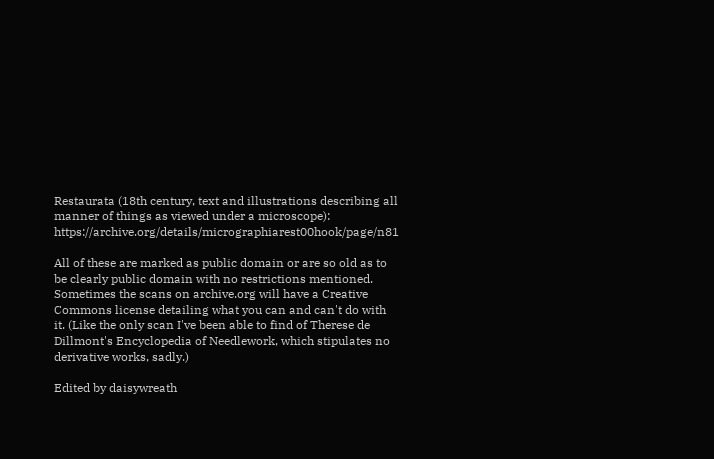Restaurata (18th century, text and illustrations describing all manner of things as viewed under a microscope): https://archive.org/details/micrographiarest00hook/page/n81

All of these are marked as public domain or are so old as to be clearly public domain with no restrictions mentioned. Sometimes the scans on archive.org will have a Creative Commons license detailing what you can and can't do with it. (Like the only scan I've been able to find of Therese de Dillmont's Encyclopedia of Needlework, which stipulates no derivative works, sadly.)

Edited by daisywreath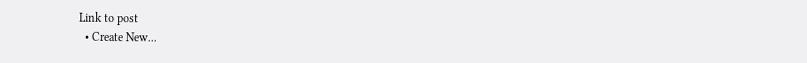Link to post
  • Create New...